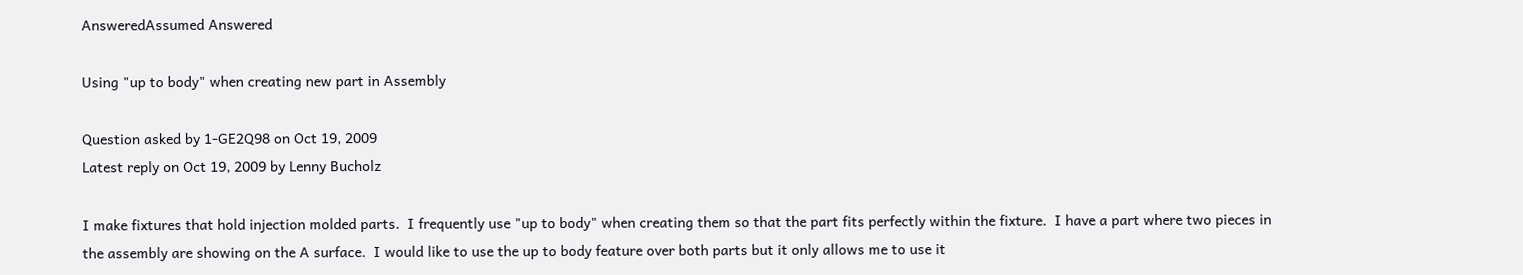AnsweredAssumed Answered

Using "up to body" when creating new part in Assembly

Question asked by 1-GE2Q98 on Oct 19, 2009
Latest reply on Oct 19, 2009 by Lenny Bucholz

I make fixtures that hold injection molded parts.  I frequently use "up to body" when creating them so that the part fits perfectly within the fixture.  I have a part where two pieces in the assembly are showing on the A surface.  I would like to use the up to body feature over both parts but it only allows me to use it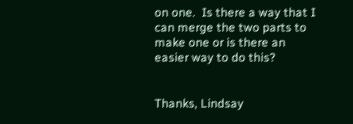on one.  Is there a way that I can merge the two parts to make one or is there an easier way to do this?


Thanks, Lindsay